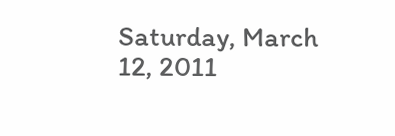Saturday, March 12, 2011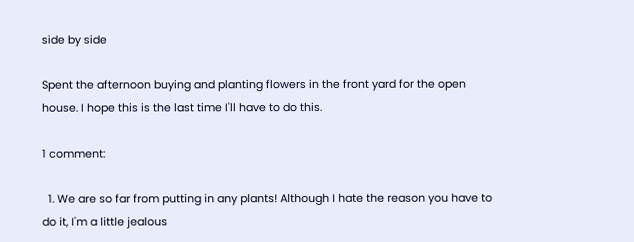side by side

Spent the afternoon buying and planting flowers in the front yard for the open house. I hope this is the last time I'll have to do this.

1 comment:

  1. We are so far from putting in any plants! Although I hate the reason you have to do it, I'm a little jealous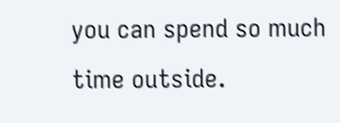you can spend so much time outside.